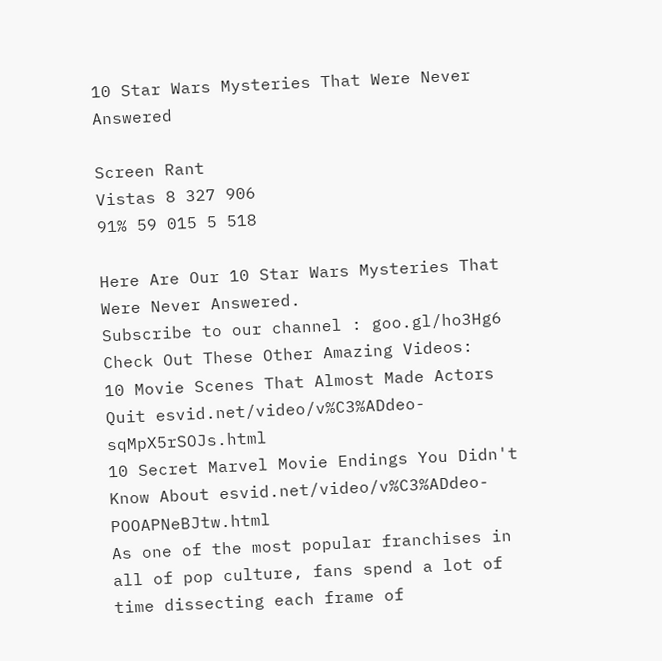10 Star Wars Mysteries That Were Never Answered

Screen Rant
Vistas 8 327 906
91% 59 015 5 518

Here Are Our 10 Star Wars Mysteries That Were Never Answered.
Subscribe to our channel : goo.gl/ho3Hg6
Check Out These Other Amazing Videos:
10 Movie Scenes That Almost Made Actors Quit esvid.net/video/v%C3%ADdeo-sqMpX5rSOJs.html
10 Secret Marvel Movie Endings You Didn't Know About esvid.net/video/v%C3%ADdeo-POOAPNeBJtw.html
As one of the most popular franchises in all of pop culture, fans spend a lot of time dissecting each frame of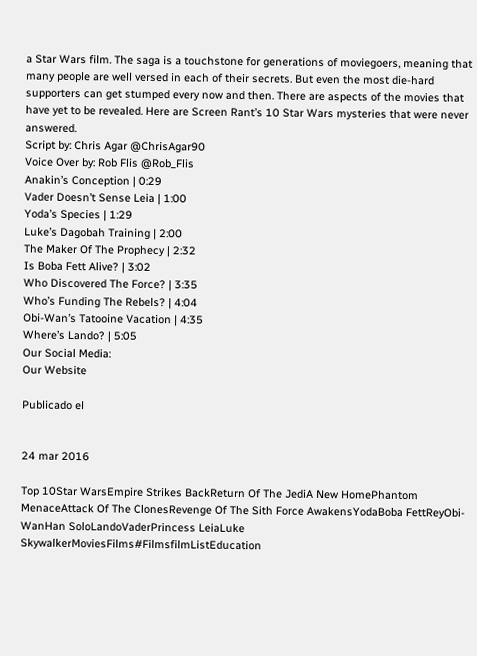a Star Wars film. The saga is a touchstone for generations of moviegoers, meaning that many people are well versed in each of their secrets. But even the most die-hard supporters can get stumped every now and then. There are aspects of the movies that have yet to be revealed. Here are Screen Rant’s 10 Star Wars mysteries that were never answered.
Script by: Chris Agar @ChrisAgar90
Voice Over by: Rob Flis @Rob_Flis
Anakin’s Conception | 0:29
Vader Doesn’t Sense Leia | 1:00
Yoda’s Species | 1:29
Luke’s Dagobah Training | 2:00
The Maker Of The Prophecy | 2:32
Is Boba Fett Alive? | 3:02
Who Discovered The Force? | 3:35
Who’s Funding The Rebels? | 4:04
Obi-Wan’s Tatooine Vacation | 4:35
Where’s Lando? | 5:05
Our Social Media:
Our Website

Publicado el


24 mar 2016

Top 10Star WarsEmpire Strikes BackReturn Of The JediA New HomePhantom MenaceAttack Of The ClonesRevenge Of The Sith Force AwakensYodaBoba FettReyObi-WanHan SoloLandoVaderPrincess LeiaLuke SkywalkerMoviesFilms#FilmsfilmListEducation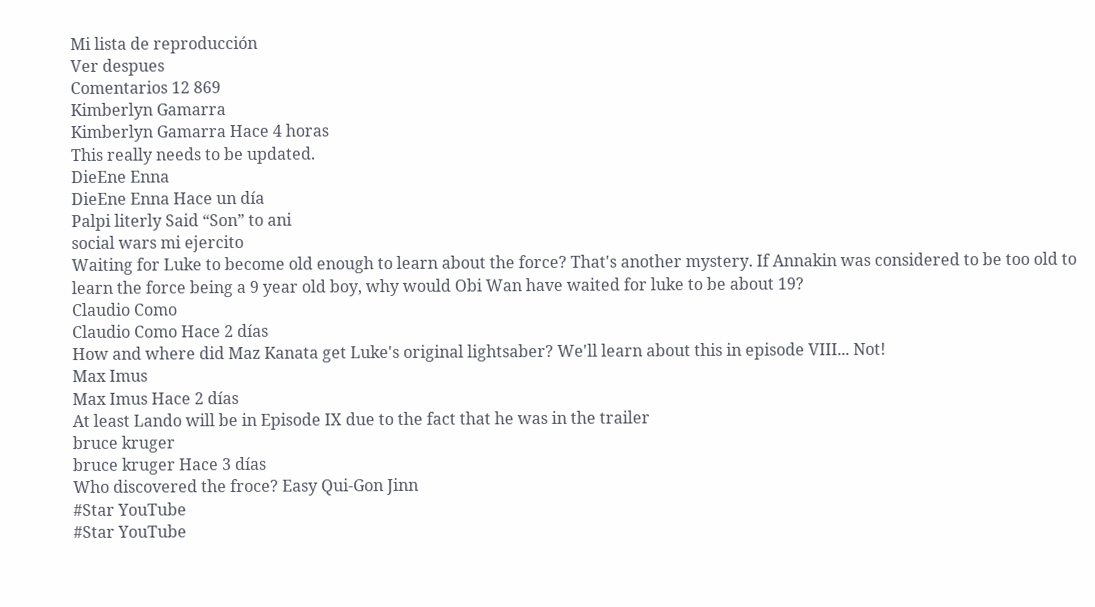Mi lista de reproducción
Ver despues
Comentarios 12 869
Kimberlyn Gamarra
Kimberlyn Gamarra Hace 4 horas
This really needs to be updated.
DieEne Enna
DieEne Enna Hace un día
Palpi literly Said “Son” to ani
social wars mi ejercito
Waiting for Luke to become old enough to learn about the force? That's another mystery. If Annakin was considered to be too old to learn the force being a 9 year old boy, why would Obi Wan have waited for luke to be about 19?
Claudio Como
Claudio Como Hace 2 días
How and where did Maz Kanata get Luke's original lightsaber? We'll learn about this in episode VIII... Not!
Max Imus
Max Imus Hace 2 días
At least Lando will be in Episode IX due to the fact that he was in the trailer
bruce kruger
bruce kruger Hace 3 días
Who discovered the froce? Easy Qui-Gon Jinn
#Star YouTube
#Star YouTube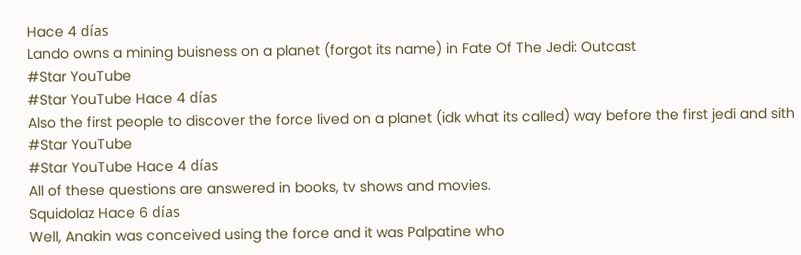Hace 4 días
Lando owns a mining buisness on a planet (forgot its name) in Fate Of The Jedi: Outcast
#Star YouTube
#Star YouTube Hace 4 días
Also the first people to discover the force lived on a planet (idk what its called) way before the first jedi and sith
#Star YouTube
#Star YouTube Hace 4 días
All of these questions are answered in books, tv shows and movies.
Squidolaz Hace 6 días
Well, Anakin was conceived using the force and it was Palpatine who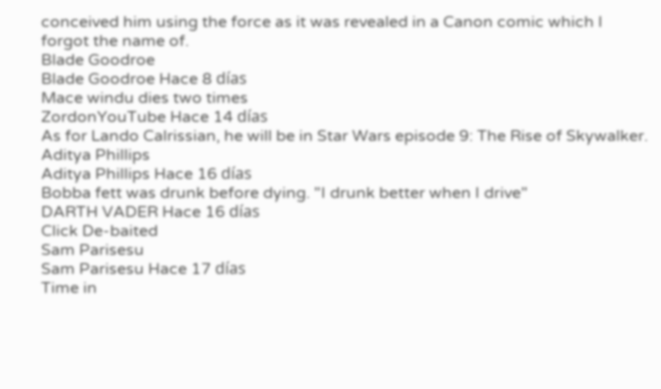conceived him using the force as it was revealed in a Canon comic which I forgot the name of.
Blade Goodroe
Blade Goodroe Hace 8 días
Mace windu dies two times
ZordonYouTube Hace 14 días
As for Lando Calrissian, he will be in Star Wars episode 9: The Rise of Skywalker.
Aditya Phillips
Aditya Phillips Hace 16 días
Bobba fett was drunk before dying. "I drunk better when I drive"
DARTH VADER Hace 16 días
Click De-baited
Sam Parisesu
Sam Parisesu Hace 17 días
Time in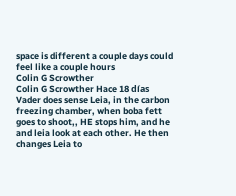space is different a couple days could feel like a couple hours
Colin G Scrowther
Colin G Scrowther Hace 18 días
Vader does sense Leia, in the carbon freezing chamber, when boba fett goes to shoot,, HE stops him, and he and leia look at each other. He then changes Leia to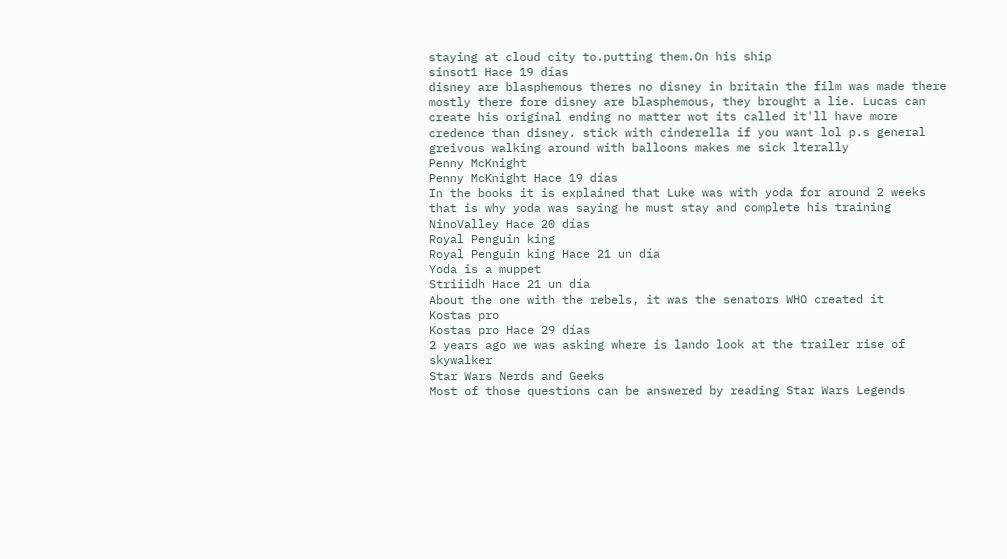staying at cloud city to.putting them.On his ship
sinsot1 Hace 19 días
disney are blasphemous theres no disney in britain the film was made there mostly there fore disney are blasphemous, they brought a lie. Lucas can create his original ending no matter wot its called it'll have more credence than disney. stick with cinderella if you want lol p.s general greivous walking around with balloons makes me sick lterally
Penny McKnight
Penny McKnight Hace 19 días
In the books it is explained that Luke was with yoda for around 2 weeks that is why yoda was saying he must stay and complete his training
NinoValley Hace 20 días
Royal Penguin king
Royal Penguin king Hace 21 un día
Yoda is a muppet
Striiidh Hace 21 un día
About the one with the rebels, it was the senators WHO created it
Kostas pro
Kostas pro Hace 29 días
2 years ago we was asking where is lando look at the trailer rise of skywalker
Star Wars Nerds and Geeks
Most of those questions can be answered by reading Star Wars Legends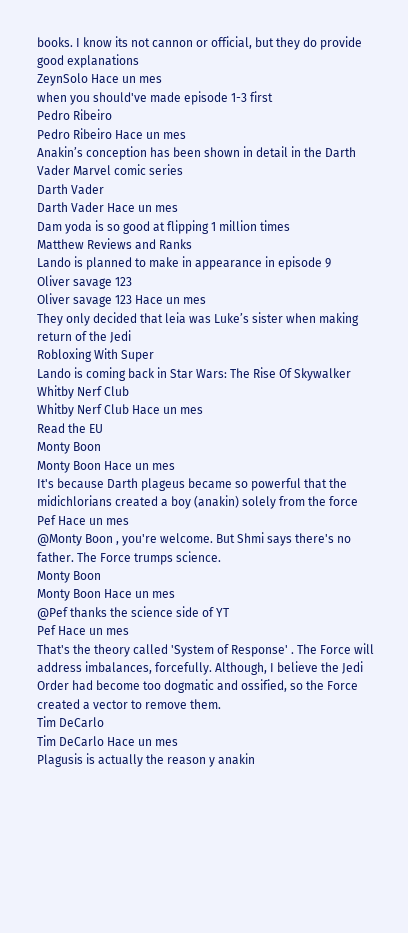books. I know its not cannon or official, but they do provide good explanations
ZeynSolo Hace un mes
when you should've made episode 1-3 first
Pedro Ribeiro
Pedro Ribeiro Hace un mes
Anakin’s conception has been shown in detail in the Darth Vader Marvel comic series
Darth Vader
Darth Vader Hace un mes
Dam yoda is so good at flipping 1 million times
Matthew Reviews and Ranks
Lando is planned to make in appearance in episode 9
Oliver savage 123
Oliver savage 123 Hace un mes
They only decided that leia was Luke’s sister when making return of the Jedi
Robloxing With Super
Lando is coming back in Star Wars: The Rise Of Skywalker
Whitby Nerf Club
Whitby Nerf Club Hace un mes
Read the EU
Monty Boon
Monty Boon Hace un mes
It's because Darth plageus became so powerful that the midichlorians created a boy (anakin) solely from the force
Pef Hace un mes
@Monty Boon , you're welcome. But Shmi says there's no father. The Force trumps science.
Monty Boon
Monty Boon Hace un mes
@Pef thanks the science side of YT
Pef Hace un mes
That's the theory called 'System of Response' . The Force will address imbalances, forcefully. Although, I believe the Jedi Order had become too dogmatic and ossified, so the Force created a vector to remove them.
Tim DeCarlo
Tim DeCarlo Hace un mes
Plagusis is actually the reason y anakin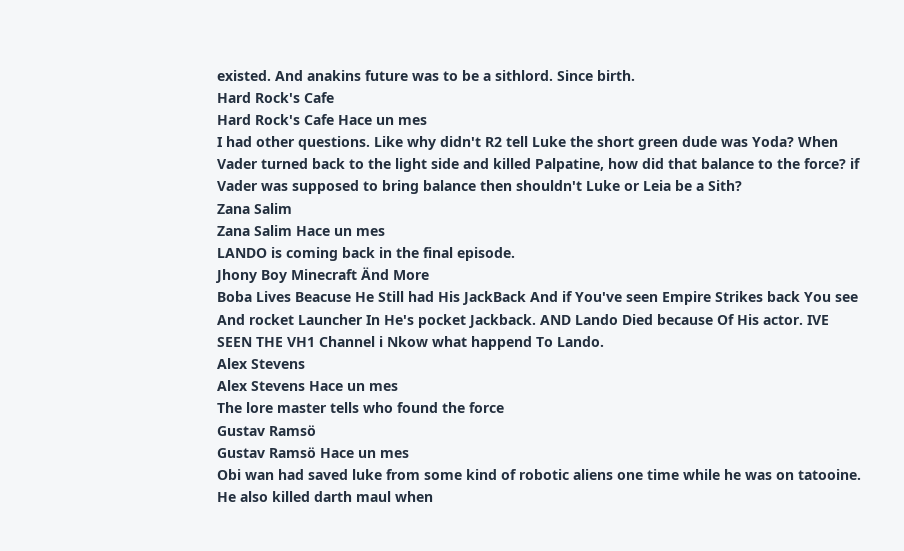existed. And anakins future was to be a sithlord. Since birth.
Hard Rock's Cafe
Hard Rock's Cafe Hace un mes
I had other questions. Like why didn't R2 tell Luke the short green dude was Yoda? When Vader turned back to the light side and killed Palpatine, how did that balance to the force? if Vader was supposed to bring balance then shouldn't Luke or Leia be a Sith?
Zana Salim
Zana Salim Hace un mes
LANDO is coming back in the final episode.
Jhony Boy Minecraft Änd More
Boba Lives Beacuse He Still had His JackBack And if You've seen Empire Strikes back You see And rocket Launcher In He's pocket Jackback. AND Lando Died because Of His actor. IVE SEEN THE VH1 Channel i Nkow what happend To Lando.
Alex Stevens
Alex Stevens Hace un mes
The lore master tells who found the force
Gustav Ramsö
Gustav Ramsö Hace un mes
Obi wan had saved luke from some kind of robotic aliens one time while he was on tatooine. He also killed darth maul when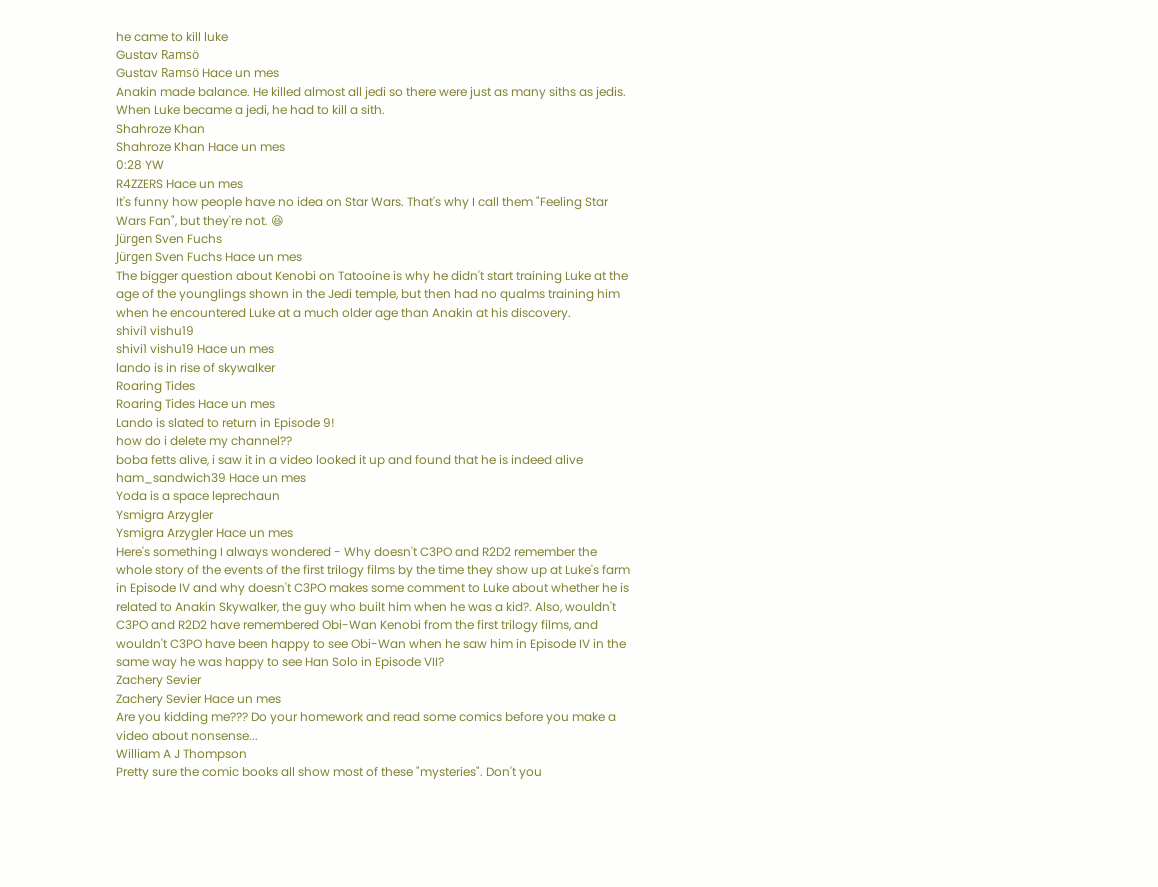he came to kill luke
Gustav Ramsö
Gustav Ramsö Hace un mes
Anakin made balance. He killed almost all jedi so there were just as many siths as jedis. When Luke became a jedi, he had to kill a sith.
Shahroze Khan
Shahroze Khan Hace un mes
0:28 YW
R4ZZERS Hace un mes
It's funny how people have no idea on Star Wars. That's why I call them "Feeling Star Wars Fan", but they're not. 😆
Jürgen Sven Fuchs
Jürgen Sven Fuchs Hace un mes
The bigger question about Kenobi on Tatooine is why he didn't start training Luke at the age of the younglings shown in the Jedi temple, but then had no qualms training him when he encountered Luke at a much older age than Anakin at his discovery.
shivi1 vishu19
shivi1 vishu19 Hace un mes
lando is in rise of skywalker
Roaring Tides
Roaring Tides Hace un mes
Lando is slated to return in Episode 9!
how do i delete my channel??
boba fetts alive, i saw it in a video looked it up and found that he is indeed alive
ham_sandwich39 Hace un mes
Yoda is a space leprechaun
Ysmigra Arzygler
Ysmigra Arzygler Hace un mes
Here's something I always wondered - Why doesn't C3PO and R2D2 remember the whole story of the events of the first trilogy films by the time they show up at Luke's farm in Episode IV and why doesn't C3PO makes some comment to Luke about whether he is related to Anakin Skywalker, the guy who built him when he was a kid?. Also, wouldn't C3PO and R2D2 have remembered Obi-Wan Kenobi from the first trilogy films, and wouldn't C3PO have been happy to see Obi-Wan when he saw him in Episode IV in the same way he was happy to see Han Solo in Episode VII?
Zachery Sevier
Zachery Sevier Hace un mes
Are you kidding me??? Do your homework and read some comics before you make a video about nonsense...
William A J Thompson
Pretty sure the comic books all show most of these "mysteries". Don't you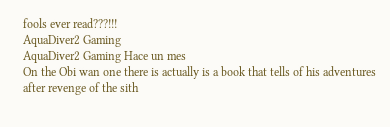fools ever read???!!!
AquaDiver2 Gaming
AquaDiver2 Gaming Hace un mes
On the Obi wan one there is actually is a book that tells of his adventures after revenge of the sith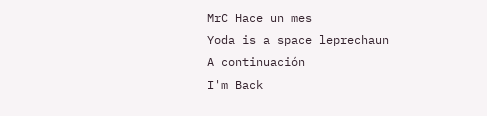MrC Hace un mes
Yoda is a space leprechaun
A continuación
I'm Back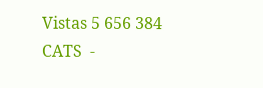Vistas 5 656 384
CATS  -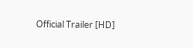Official Trailer [HD]